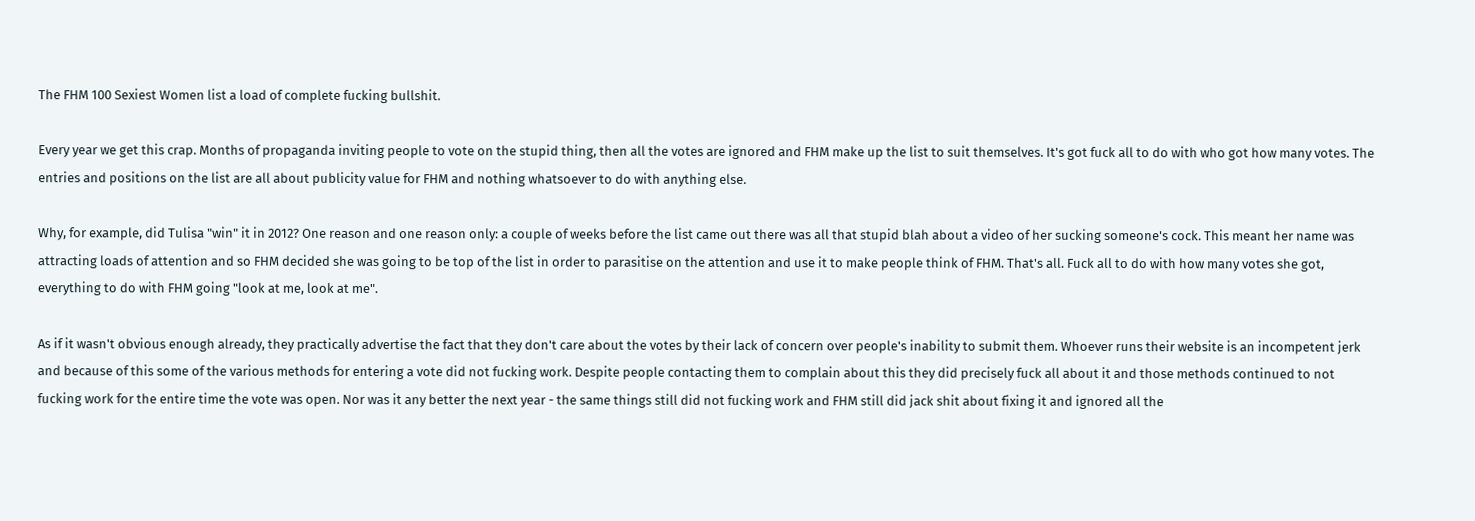The FHM 100 Sexiest Women list a load of complete fucking bullshit.

Every year we get this crap. Months of propaganda inviting people to vote on the stupid thing, then all the votes are ignored and FHM make up the list to suit themselves. It's got fuck all to do with who got how many votes. The entries and positions on the list are all about publicity value for FHM and nothing whatsoever to do with anything else.

Why, for example, did Tulisa "win" it in 2012? One reason and one reason only: a couple of weeks before the list came out there was all that stupid blah about a video of her sucking someone's cock. This meant her name was attracting loads of attention and so FHM decided she was going to be top of the list in order to parasitise on the attention and use it to make people think of FHM. That's all. Fuck all to do with how many votes she got, everything to do with FHM going "look at me, look at me".

As if it wasn't obvious enough already, they practically advertise the fact that they don't care about the votes by their lack of concern over people's inability to submit them. Whoever runs their website is an incompetent jerk and because of this some of the various methods for entering a vote did not fucking work. Despite people contacting them to complain about this they did precisely fuck all about it and those methods continued to not fucking work for the entire time the vote was open. Nor was it any better the next year - the same things still did not fucking work and FHM still did jack shit about fixing it and ignored all the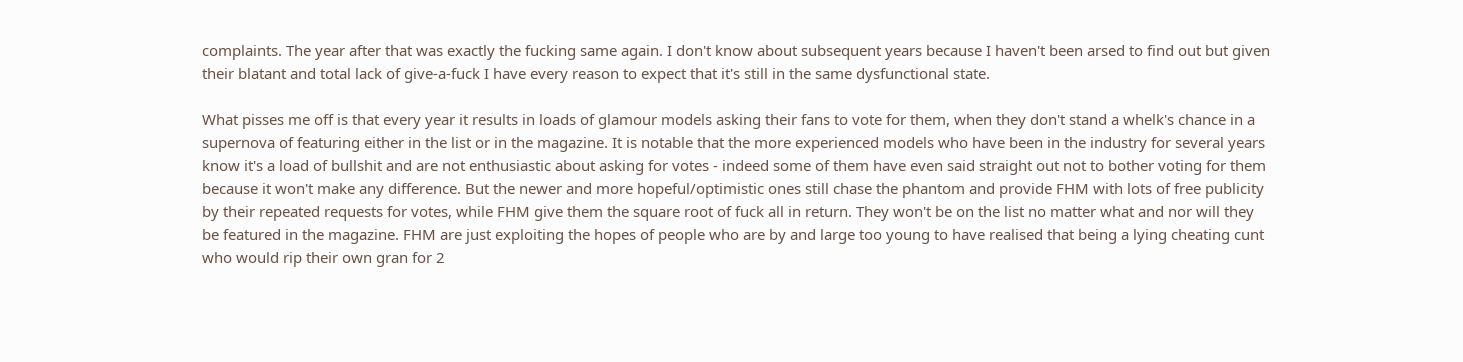complaints. The year after that was exactly the fucking same again. I don't know about subsequent years because I haven't been arsed to find out but given their blatant and total lack of give-a-fuck I have every reason to expect that it's still in the same dysfunctional state.

What pisses me off is that every year it results in loads of glamour models asking their fans to vote for them, when they don't stand a whelk's chance in a supernova of featuring either in the list or in the magazine. It is notable that the more experienced models who have been in the industry for several years know it's a load of bullshit and are not enthusiastic about asking for votes - indeed some of them have even said straight out not to bother voting for them because it won't make any difference. But the newer and more hopeful/optimistic ones still chase the phantom and provide FHM with lots of free publicity by their repeated requests for votes, while FHM give them the square root of fuck all in return. They won't be on the list no matter what and nor will they be featured in the magazine. FHM are just exploiting the hopes of people who are by and large too young to have realised that being a lying cheating cunt who would rip their own gran for 2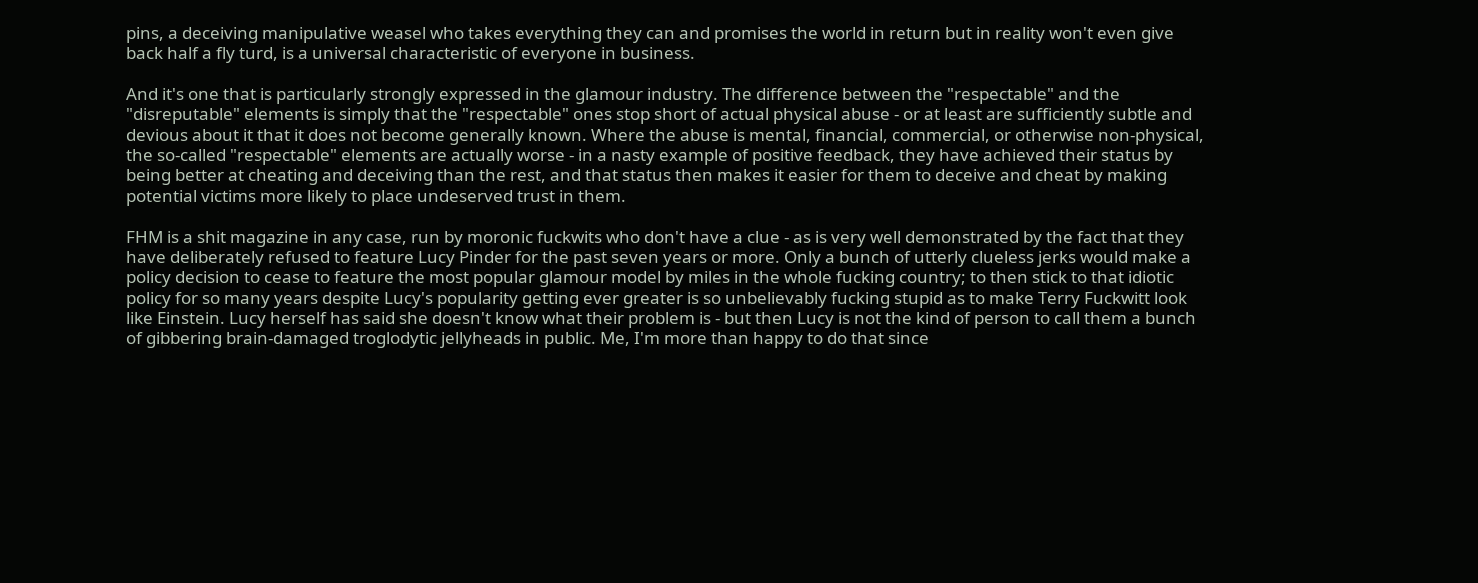pins, a deceiving manipulative weasel who takes everything they can and promises the world in return but in reality won't even give back half a fly turd, is a universal characteristic of everyone in business.

And it's one that is particularly strongly expressed in the glamour industry. The difference between the "respectable" and the "disreputable" elements is simply that the "respectable" ones stop short of actual physical abuse - or at least are sufficiently subtle and devious about it that it does not become generally known. Where the abuse is mental, financial, commercial, or otherwise non-physical, the so-called "respectable" elements are actually worse - in a nasty example of positive feedback, they have achieved their status by being better at cheating and deceiving than the rest, and that status then makes it easier for them to deceive and cheat by making potential victims more likely to place undeserved trust in them.

FHM is a shit magazine in any case, run by moronic fuckwits who don't have a clue - as is very well demonstrated by the fact that they have deliberately refused to feature Lucy Pinder for the past seven years or more. Only a bunch of utterly clueless jerks would make a policy decision to cease to feature the most popular glamour model by miles in the whole fucking country; to then stick to that idiotic policy for so many years despite Lucy's popularity getting ever greater is so unbelievably fucking stupid as to make Terry Fuckwitt look like Einstein. Lucy herself has said she doesn't know what their problem is - but then Lucy is not the kind of person to call them a bunch of gibbering brain-damaged troglodytic jellyheads in public. Me, I'm more than happy to do that since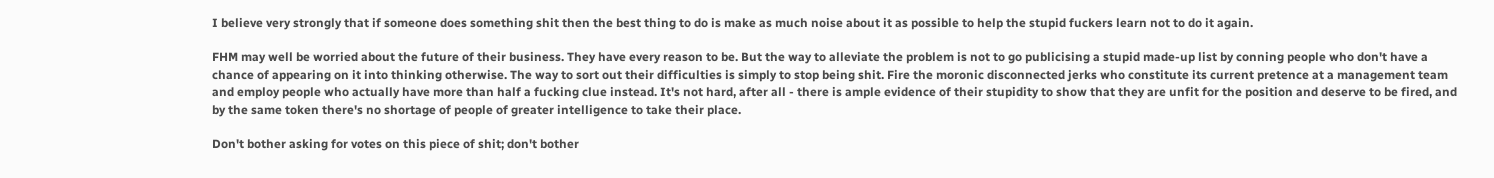I believe very strongly that if someone does something shit then the best thing to do is make as much noise about it as possible to help the stupid fuckers learn not to do it again.

FHM may well be worried about the future of their business. They have every reason to be. But the way to alleviate the problem is not to go publicising a stupid made-up list by conning people who don't have a chance of appearing on it into thinking otherwise. The way to sort out their difficulties is simply to stop being shit. Fire the moronic disconnected jerks who constitute its current pretence at a management team and employ people who actually have more than half a fucking clue instead. It's not hard, after all - there is ample evidence of their stupidity to show that they are unfit for the position and deserve to be fired, and by the same token there's no shortage of people of greater intelligence to take their place.

Don't bother asking for votes on this piece of shit; don't bother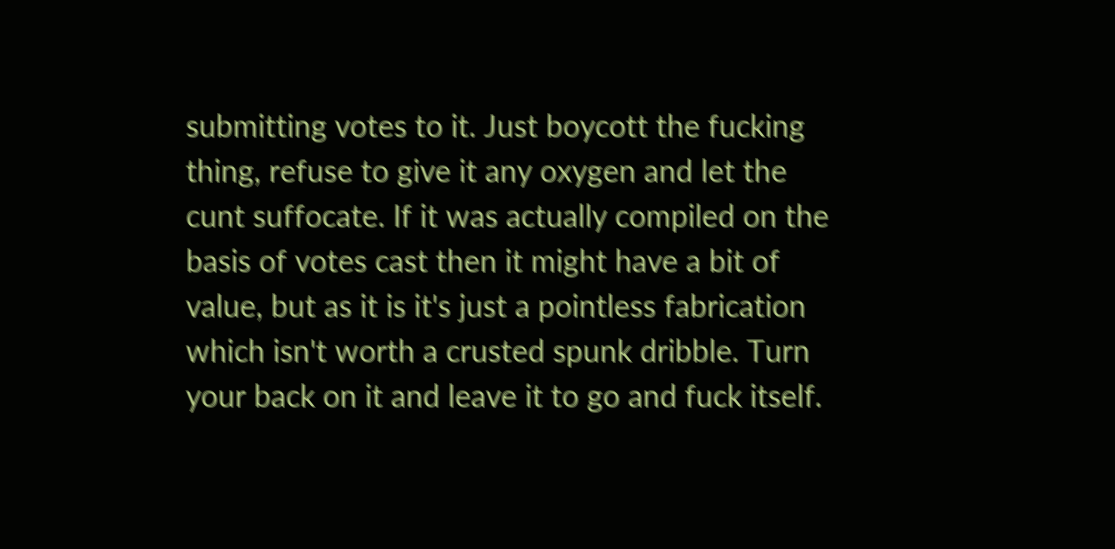submitting votes to it. Just boycott the fucking thing, refuse to give it any oxygen and let the cunt suffocate. If it was actually compiled on the basis of votes cast then it might have a bit of value, but as it is it's just a pointless fabrication which isn't worth a crusted spunk dribble. Turn your back on it and leave it to go and fuck itself.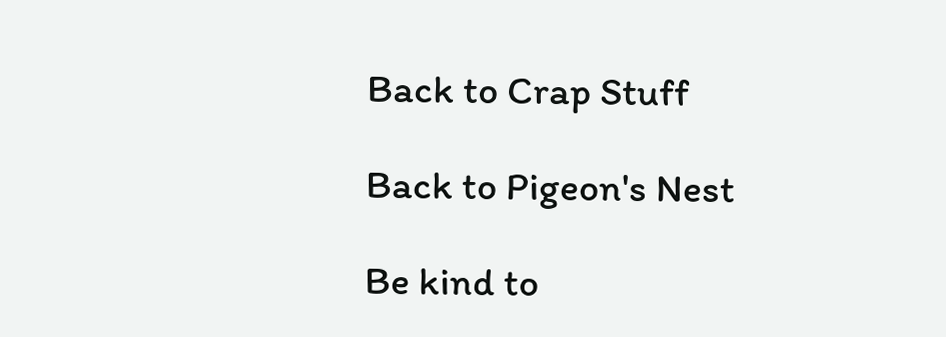Back to Crap Stuff

Back to Pigeon's Nest

Be kind to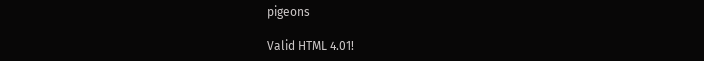pigeons

Valid HTML 4.01!